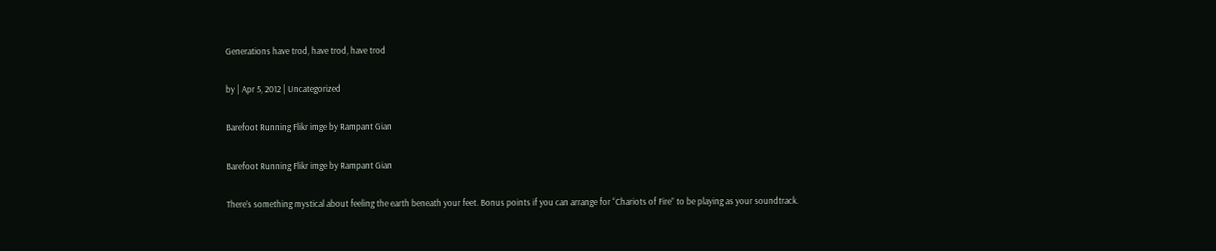Generations have trod, have trod, have trod

by | Apr 5, 2012 | Uncategorized

Barefoot Running Flikr imge by Rampant Gian

Barefoot Running Flikr imge by Rampant Gian

There’s something mystical about feeling the earth beneath your feet. Bonus points if you can arrange for “Chariots of Fire” to be playing as your soundtrack.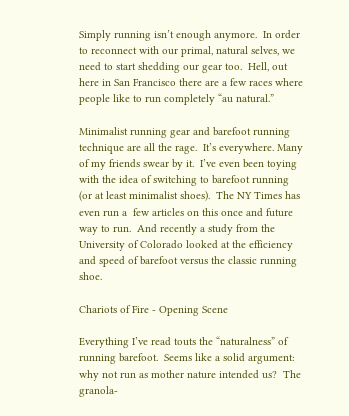Simply running isn’t enough anymore.  In order to reconnect with our primal, natural selves, we need to start shedding our gear too.  Hell, out here in San Francisco there are a few races where people like to run completely “au natural.”

Minimalist running gear and barefoot running technique are all the rage.  It’s everywhere. Many of my friends swear by it.  I’ve even been toying with the idea of switching to barefoot running (or at least minimalist shoes).  The NY Times has even run a  few articles on this once and future way to run.  And recently a study from the University of Colorado looked at the efficiency and speed of barefoot versus the classic running shoe.

Chariots of Fire - Opening Scene

Everything I’ve read touts the “naturalness” of running barefoot.  Seems like a solid argument: why not run as mother nature intended us?  The granola-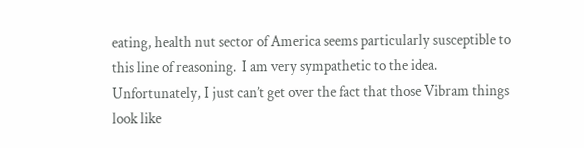eating, health nut sector of America seems particularly susceptible to this line of reasoning.  I am very sympathetic to the idea.  Unfortunately, I just can’t get over the fact that those Vibram things look like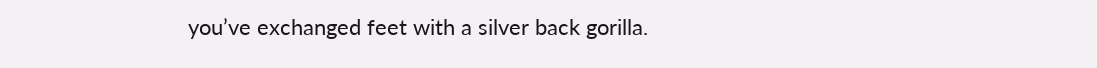you’ve exchanged feet with a silver back gorilla.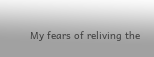My fears of reliving the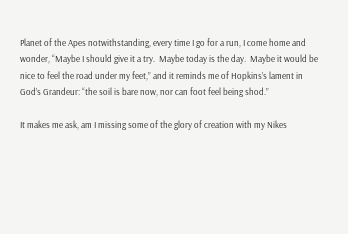Planet of the Apes notwithstanding, every time I go for a run, I come home and wonder, “Maybe I should give it a try.  Maybe today is the day.  Maybe it would be nice to feel the road under my feet,” and it reminds me of Hopkins’s lament in God’s Grandeur: “the soil is bare now, nor can foot feel being shod.”

It makes me ask, am I missing some of the glory of creation with my Nikes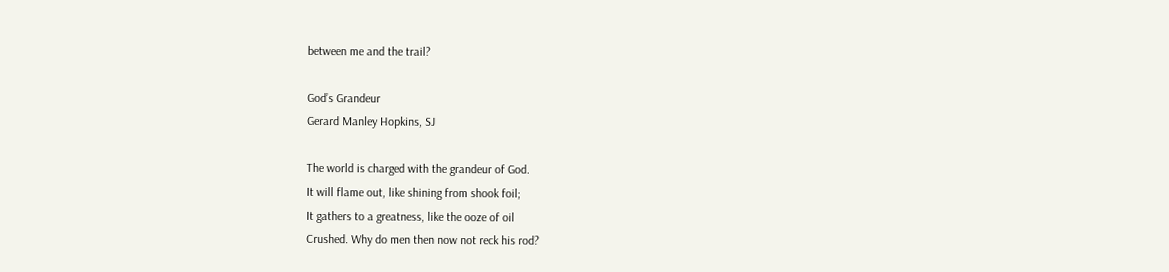between me and the trail?

God’s Grandeur
Gerard Manley Hopkins, SJ

The world is charged with the grandeur of God.
It will flame out, like shining from shook foil;
It gathers to a greatness, like the ooze of oil
Crushed. Why do men then now not reck his rod?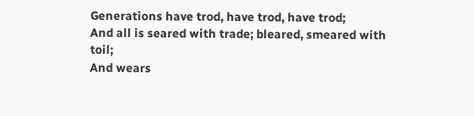Generations have trod, have trod, have trod;
And all is seared with trade; bleared, smeared with toil;
And wears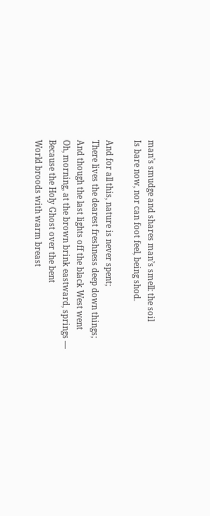man’s smudge and shares man’s smell: the soil
Is bare now, nor can foot feel, being shod.

And for all this, nature is never spent;
There lives the dearest freshness deep down things;
And though the last lights off the black West went
Oh, morning, at the brown brink eastward, springs —
Because the Holy Ghost over the bent
World broods with warm breast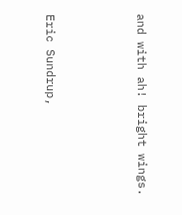and with ah! bright wings.



Eric Sundrup,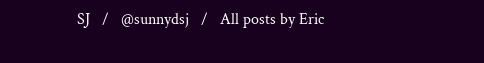SJ   /   @sunnydsj   /   All posts by Eric